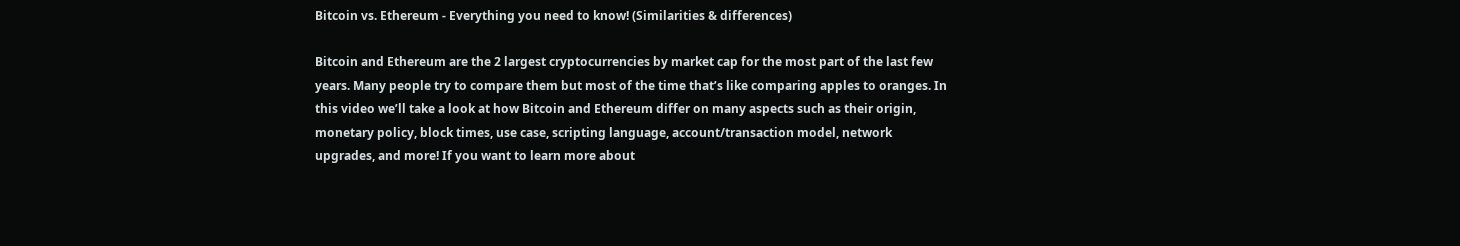Bitcoin vs. Ethereum - Everything you need to know! (Similarities & differences)

Bitcoin and Ethereum are the 2 largest cryptocurrencies by market cap for the most part of the last few years. Many people try to compare them but most of the time that’s like comparing apples to oranges. In this video we’ll take a look at how Bitcoin and Ethereum differ on many aspects such as their origin, monetary policy, block times, use case, scripting language, account/transaction model, network upgrades, and more! If you want to learn more about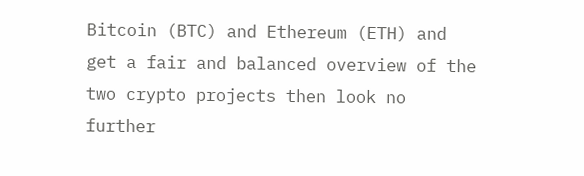Bitcoin (BTC) and Ethereum (ETH) and get a fair and balanced overview of the two crypto projects then look no further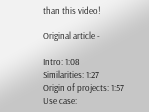than this video!

Original article -

Intro: 1:08
Similarities: 1:27
Origin of projects: 1:57
Use case: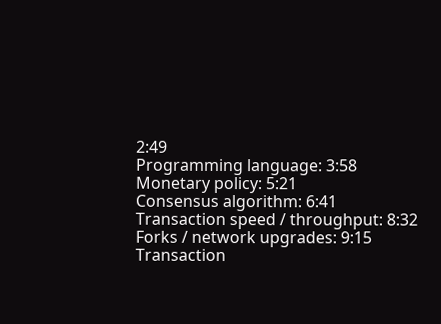2:49
Programming language: 3:58
Monetary policy: 5:21
Consensus algorithm: 6:41
Transaction speed / throughput: 8:32
Forks / network upgrades: 9:15
Transaction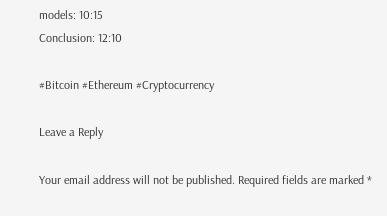models: 10:15
Conclusion: 12:10

#Bitcoin #Ethereum #Cryptocurrency

Leave a Reply

Your email address will not be published. Required fields are marked *